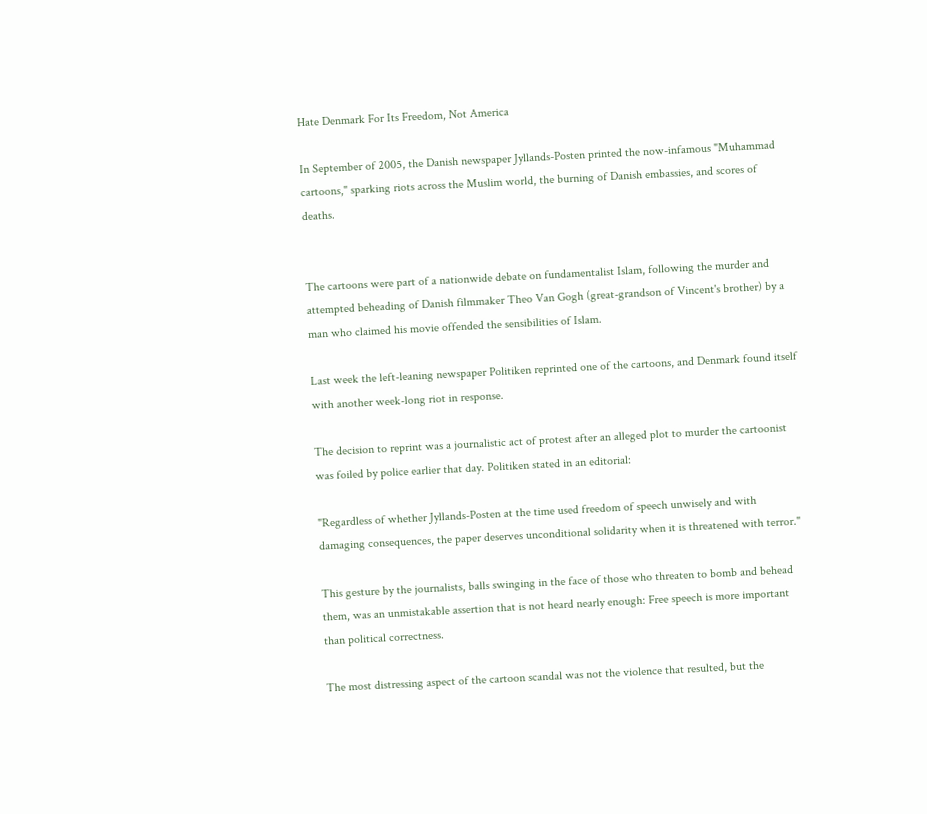Hate Denmark For Its Freedom, Not America

In September of 2005, the Danish newspaper Jyllands-Posten printed the now-infamous "Muhammad cartoons," sparking riots across the Muslim world, the burning of Danish embassies, and scores of deaths.


The cartoons were part of a nationwide debate on fundamentalist Islam, following the murder and attempted beheading of Danish filmmaker Theo Van Gogh (great-grandson of Vincent's brother) by a man who claimed his movie offended the sensibilities of Islam.

Last week the left-leaning newspaper Politiken reprinted one of the cartoons, and Denmark found itself with another week-long riot in response.

The decision to reprint was a journalistic act of protest after an alleged plot to murder the cartoonist was foiled by police earlier that day. Politiken stated in an editorial:

"Regardless of whether Jyllands-Posten at the time used freedom of speech unwisely and with damaging consequences, the paper deserves unconditional solidarity when it is threatened with terror."

This gesture by the journalists, balls swinging in the face of those who threaten to bomb and behead them, was an unmistakable assertion that is not heard nearly enough: Free speech is more important than political correctness.

The most distressing aspect of the cartoon scandal was not the violence that resulted, but the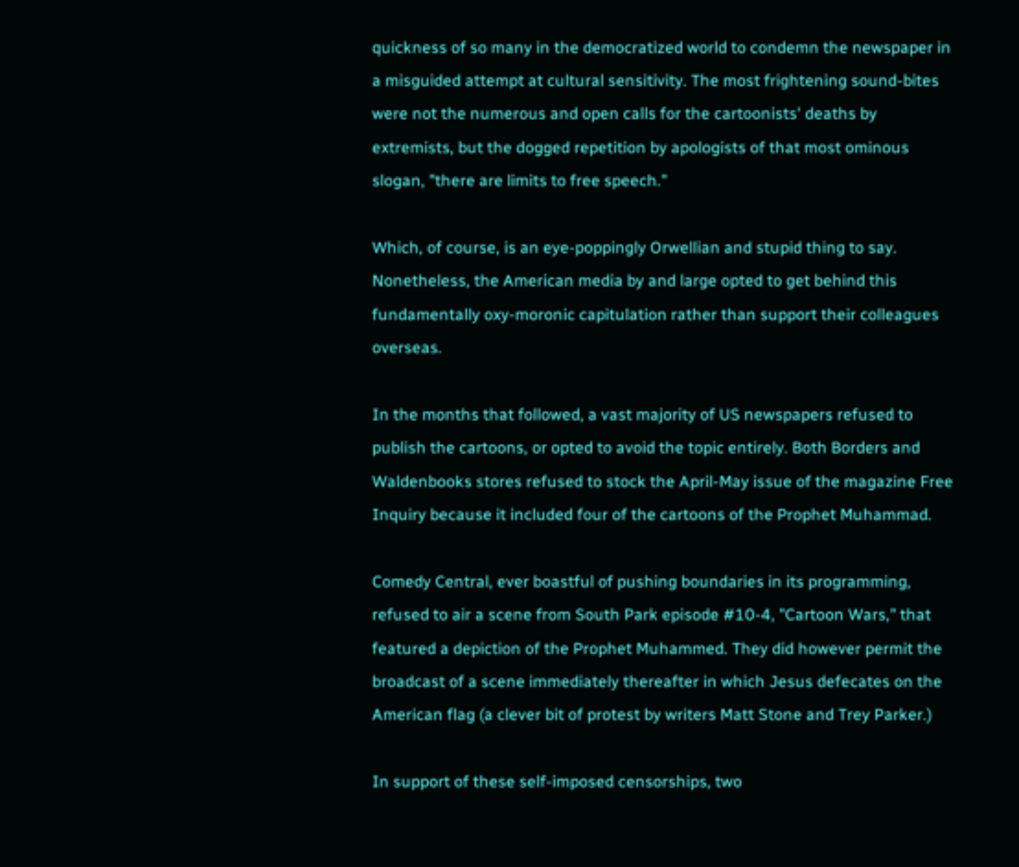quickness of so many in the democratized world to condemn the newspaper in a misguided attempt at cultural sensitivity. The most frightening sound-bites were not the numerous and open calls for the cartoonists' deaths by extremists, but the dogged repetition by apologists of that most ominous slogan, "there are limits to free speech."

Which, of course, is an eye-poppingly Orwellian and stupid thing to say. Nonetheless, the American media by and large opted to get behind this fundamentally oxy-moronic capitulation rather than support their colleagues overseas.

In the months that followed, a vast majority of US newspapers refused to publish the cartoons, or opted to avoid the topic entirely. Both Borders and Waldenbooks stores refused to stock the April-May issue of the magazine Free Inquiry because it included four of the cartoons of the Prophet Muhammad.

Comedy Central, ever boastful of pushing boundaries in its programming, refused to air a scene from South Park episode #10-4, "Cartoon Wars," that featured a depiction of the Prophet Muhammed. They did however permit the broadcast of a scene immediately thereafter in which Jesus defecates on the American flag (a clever bit of protest by writers Matt Stone and Trey Parker.)

In support of these self-imposed censorships, two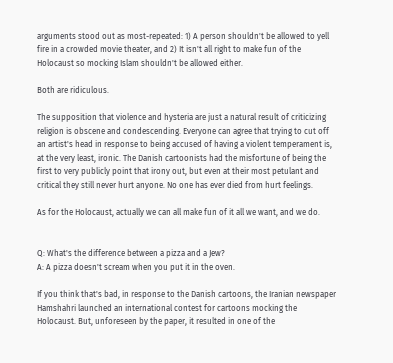arguments stood out as most-repeated: 1) A person shouldn't be allowed to yell fire in a crowded movie theater, and 2) It isn't all right to make fun of the Holocaust so mocking Islam shouldn't be allowed either.

Both are ridiculous.

The supposition that violence and hysteria are just a natural result of criticizing religion is obscene and condescending. Everyone can agree that trying to cut off an artist's head in response to being accused of having a violent temperament is, at the very least, ironic. The Danish cartoonists had the misfortune of being the first to very publicly point that irony out, but even at their most petulant and critical they still never hurt anyone. No one has ever died from hurt feelings.

As for the Holocaust, actually we can all make fun of it all we want, and we do.


Q: What's the difference between a pizza and a Jew?
A: A pizza doesn't scream when you put it in the oven.

If you think that's bad, in response to the Danish cartoons, the Iranian newspaper Hamshahri launched an international contest for cartoons mocking the Holocaust. But, unforeseen by the paper, it resulted in one of the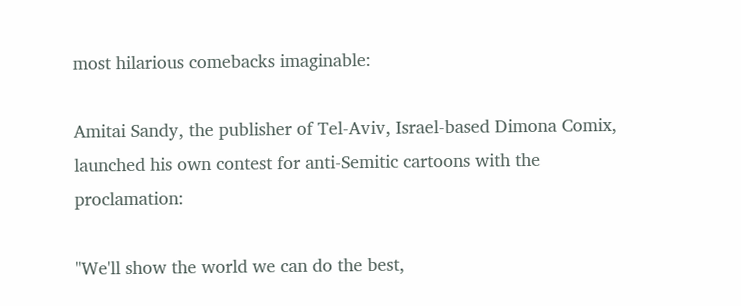most hilarious comebacks imaginable:

Amitai Sandy, the publisher of Tel-Aviv, Israel-based Dimona Comix, launched his own contest for anti-Semitic cartoons with the proclamation:

"We'll show the world we can do the best,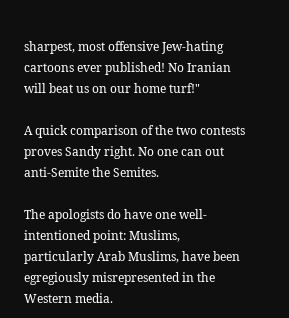sharpest, most offensive Jew-hating cartoons ever published! No Iranian will beat us on our home turf!"

A quick comparison of the two contests proves Sandy right. No one can out anti-Semite the Semites.

The apologists do have one well-intentioned point: Muslims, particularly Arab Muslims, have been egregiously misrepresented in the Western media.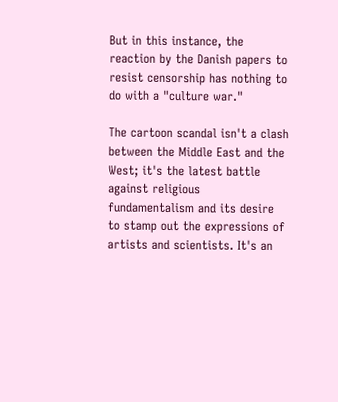But in this instance, the reaction by the Danish papers to resist censorship has nothing to do with a "culture war."

The cartoon scandal isn't a clash between the Middle East and the West; it's the latest battle against religious fundamentalism and its desire to stamp out the expressions of artists and scientists. It's an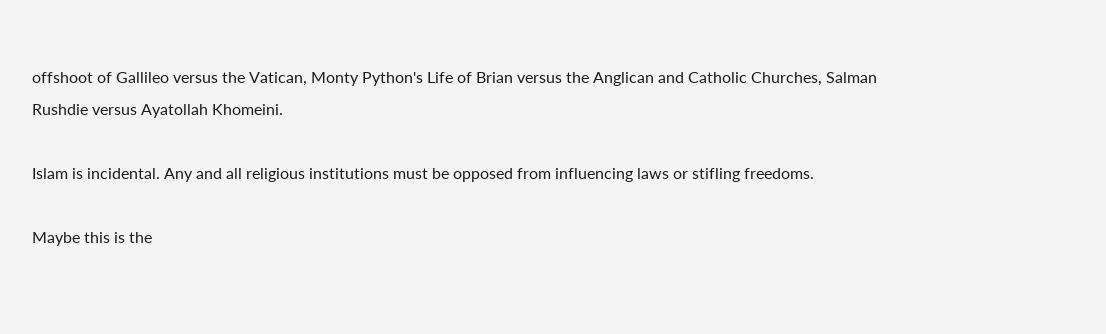offshoot of Gallileo versus the Vatican, Monty Python's Life of Brian versus the Anglican and Catholic Churches, Salman Rushdie versus Ayatollah Khomeini.

Islam is incidental. Any and all religious institutions must be opposed from influencing laws or stifling freedoms.

Maybe this is the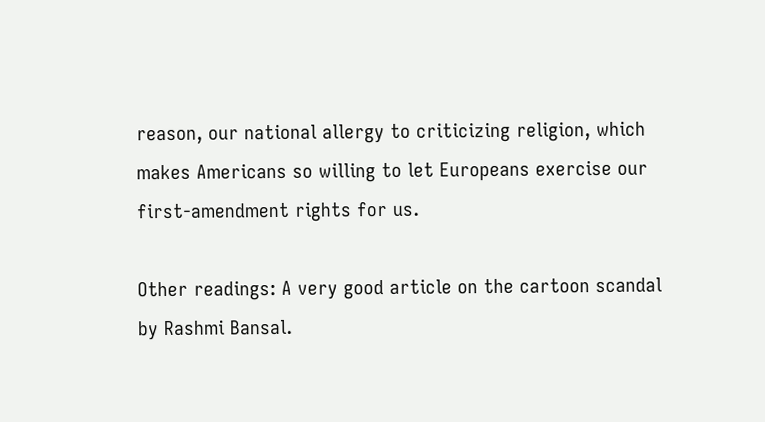reason, our national allergy to criticizing religion, which makes Americans so willing to let Europeans exercise our first-amendment rights for us.

Other readings: A very good article on the cartoon scandal by Rashmi Bansal.